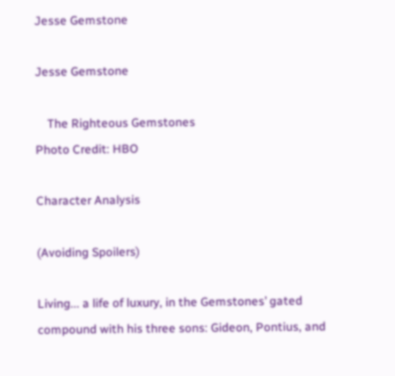Jesse Gemstone

Jesse Gemstone

    The Righteous Gemstones
Photo Credit: HBO

Character Analysis

(Avoiding Spoilers)

Living... a life of luxury, in the Gemstones’ gated compound with his three sons: Gideon, Pontius, and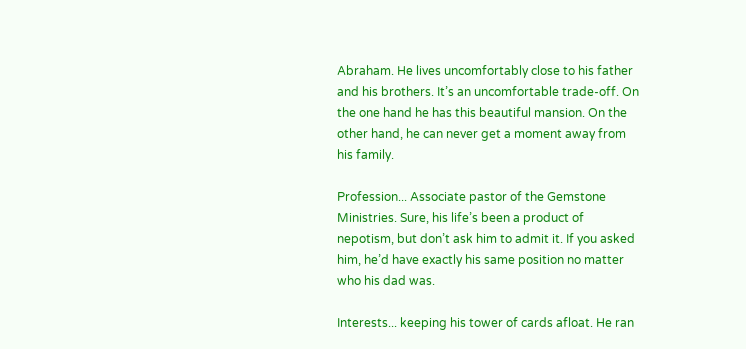Abraham. He lives uncomfortably close to his father and his brothers. It’s an uncomfortable trade-off. On the one hand he has this beautiful mansion. On the other hand, he can never get a moment away from his family.

Profession... Associate pastor of the Gemstone Ministries. Sure, his life’s been a product of nepotism, but don’t ask him to admit it. If you asked him, he’d have exactly his same position no matter who his dad was.

Interests... keeping his tower of cards afloat. He ran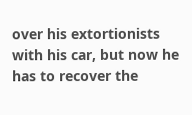over his extortionists with his car, but now he has to recover the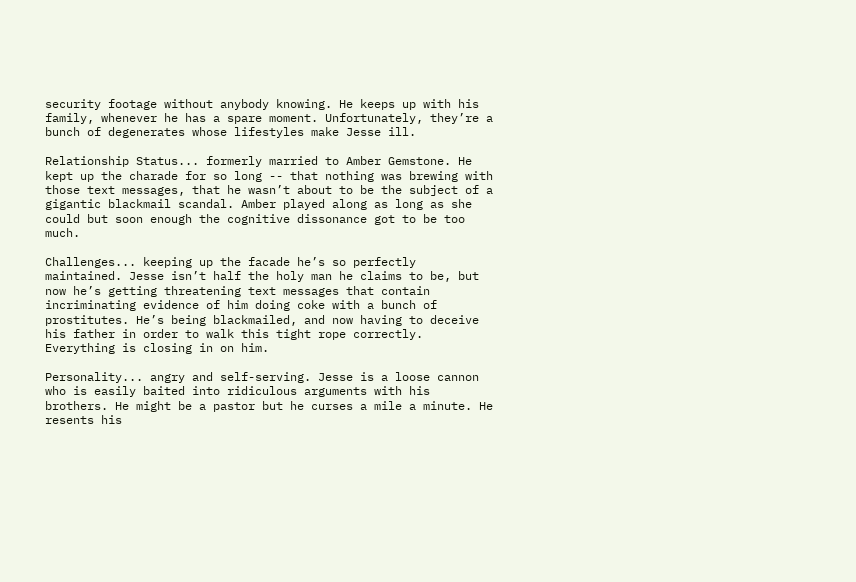security footage without anybody knowing. He keeps up with his family, whenever he has a spare moment. Unfortunately, they’re a bunch of degenerates whose lifestyles make Jesse ill.

Relationship Status... formerly married to Amber Gemstone. He kept up the charade for so long -- that nothing was brewing with those text messages, that he wasn’t about to be the subject of a gigantic blackmail scandal. Amber played along as long as she could but soon enough the cognitive dissonance got to be too much.

Challenges... keeping up the facade he’s so perfectly maintained. Jesse isn’t half the holy man he claims to be, but now he’s getting threatening text messages that contain incriminating evidence of him doing coke with a bunch of prostitutes. He’s being blackmailed, and now having to deceive his father in order to walk this tight rope correctly. Everything is closing in on him.

Personality... angry and self-serving. Jesse is a loose cannon who is easily baited into ridiculous arguments with his brothers. He might be a pastor but he curses a mile a minute. He resents his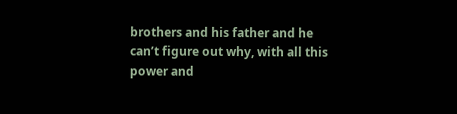brothers and his father and he can’t figure out why, with all this power and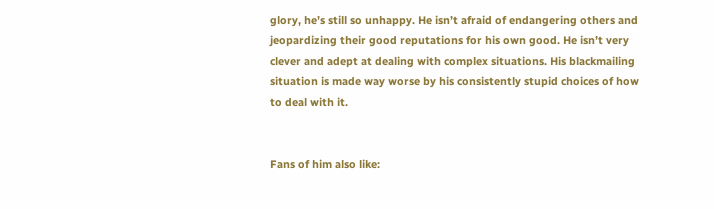glory, he’s still so unhappy. He isn’t afraid of endangering others and jeopardizing their good reputations for his own good. He isn’t very clever and adept at dealing with complex situations. His blackmailing situation is made way worse by his consistently stupid choices of how to deal with it.


Fans of him also like: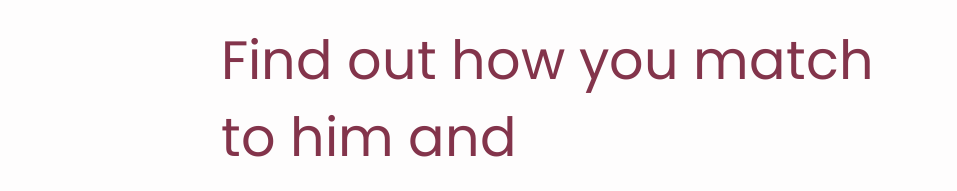Find out how you match to him and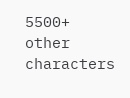5500+ other characters